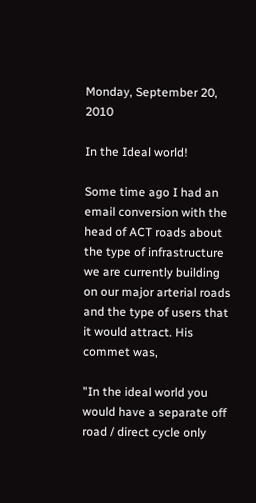Monday, September 20, 2010

In the Ideal world!

Some time ago I had an email conversion with the head of ACT roads about the type of infrastructure we are currently building on our major arterial roads and the type of users that it would attract. His commet was,

"In the ideal world you would have a separate off road / direct cycle only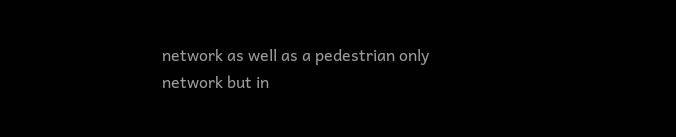network as well as a pedestrian only network but in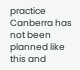practice Canberra has not been planned like this and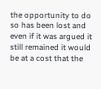the opportunity to do so has been lost and even if it was argued it still remained it would be at a cost that the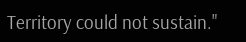Territory could not sustain."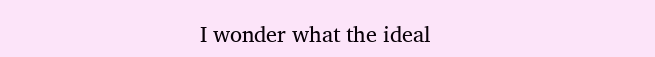I wonder what the ideal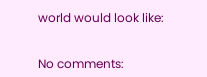world would look like:


No comments: